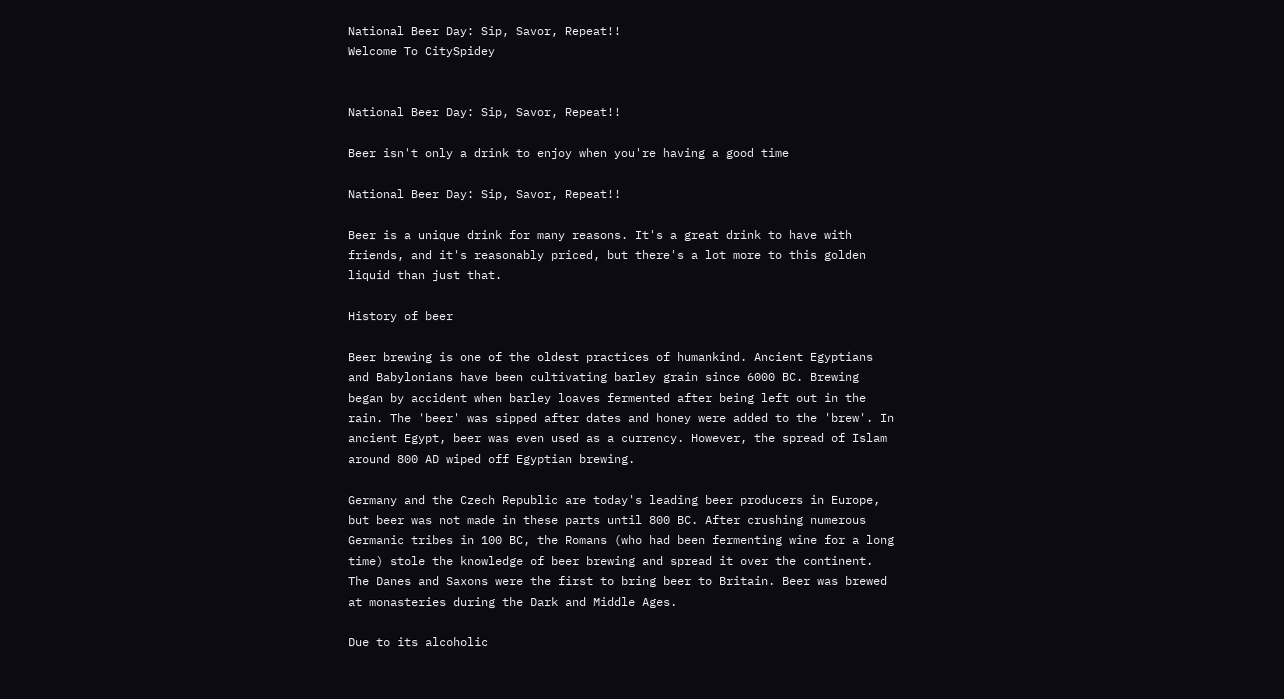National Beer Day: Sip, Savor, Repeat!!
Welcome To CitySpidey


National Beer Day: Sip, Savor, Repeat!!

Beer isn't only a drink to enjoy when you're having a good time

National Beer Day: Sip, Savor, Repeat!!

Beer is a unique drink for many reasons. It's a great drink to have with friends, and it's reasonably priced, but there's a lot more to this golden liquid than just that.

History of beer

Beer brewing is one of the oldest practices of humankind. Ancient Egyptians and Babylonians have been cultivating barley grain since 6000 BC. Brewing began by accident when barley loaves fermented after being left out in the rain. The 'beer' was sipped after dates and honey were added to the 'brew'. In ancient Egypt, beer was even used as a currency. However, the spread of Islam around 800 AD wiped off Egyptian brewing.

Germany and the Czech Republic are today's leading beer producers in Europe, but beer was not made in these parts until 800 BC. After crushing numerous Germanic tribes in 100 BC, the Romans (who had been fermenting wine for a long time) stole the knowledge of beer brewing and spread it over the continent. The Danes and Saxons were the first to bring beer to Britain. Beer was brewed at monasteries during the Dark and Middle Ages.

Due to its alcoholic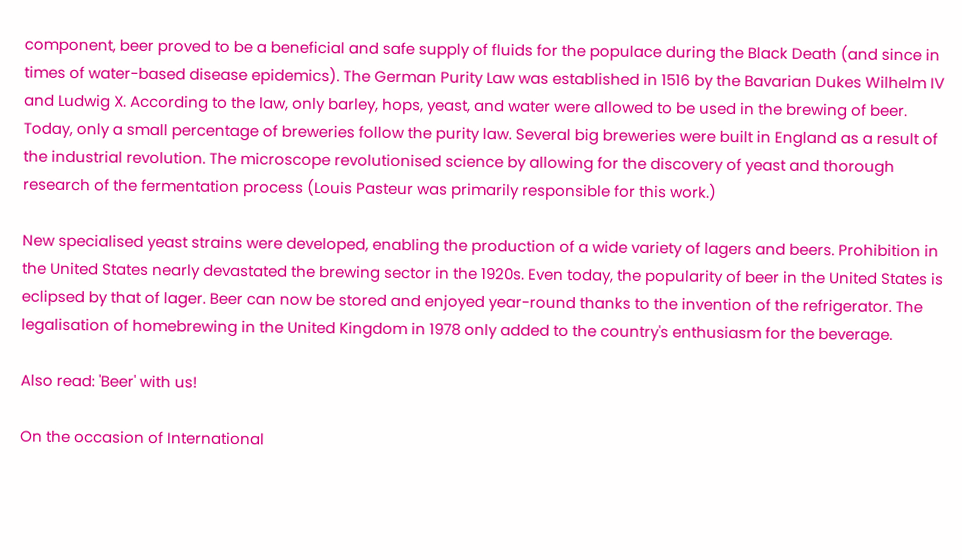component, beer proved to be a beneficial and safe supply of fluids for the populace during the Black Death (and since in times of water-based disease epidemics). The German Purity Law was established in 1516 by the Bavarian Dukes Wilhelm IV and Ludwig X. According to the law, only barley, hops, yeast, and water were allowed to be used in the brewing of beer. Today, only a small percentage of breweries follow the purity law. Several big breweries were built in England as a result of the industrial revolution. The microscope revolutionised science by allowing for the discovery of yeast and thorough research of the fermentation process (Louis Pasteur was primarily responsible for this work.)

New specialised yeast strains were developed, enabling the production of a wide variety of lagers and beers. Prohibition in the United States nearly devastated the brewing sector in the 1920s. Even today, the popularity of beer in the United States is eclipsed by that of lager. Beer can now be stored and enjoyed year-round thanks to the invention of the refrigerator. The legalisation of homebrewing in the United Kingdom in 1978 only added to the country's enthusiasm for the beverage.

Also read: 'Beer' with us!

On the occasion of International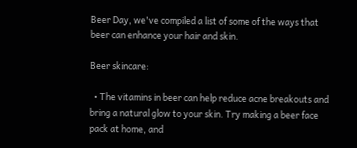Beer Day, we've compiled a list of some of the ways that beer can enhance your hair and skin.

Beer skincare:

  • The vitamins in beer can help reduce acne breakouts and bring a natural glow to your skin. Try making a beer face pack at home, and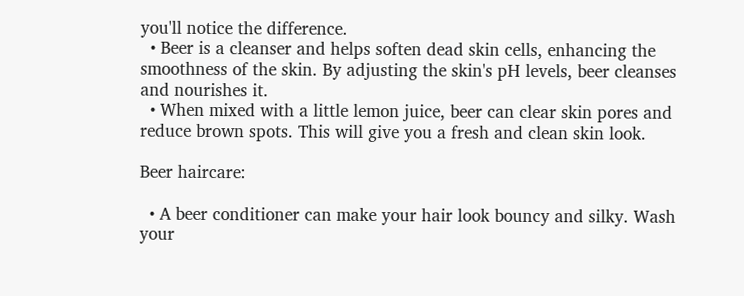you'll notice the difference.
  • Beer is a cleanser and helps soften dead skin cells, enhancing the smoothness of the skin. By adjusting the skin's pH levels, beer cleanses and nourishes it.
  • When mixed with a little lemon juice, beer can clear skin pores and reduce brown spots. This will give you a fresh and clean skin look.

Beer haircare:

  • A beer conditioner can make your hair look bouncy and silky. Wash your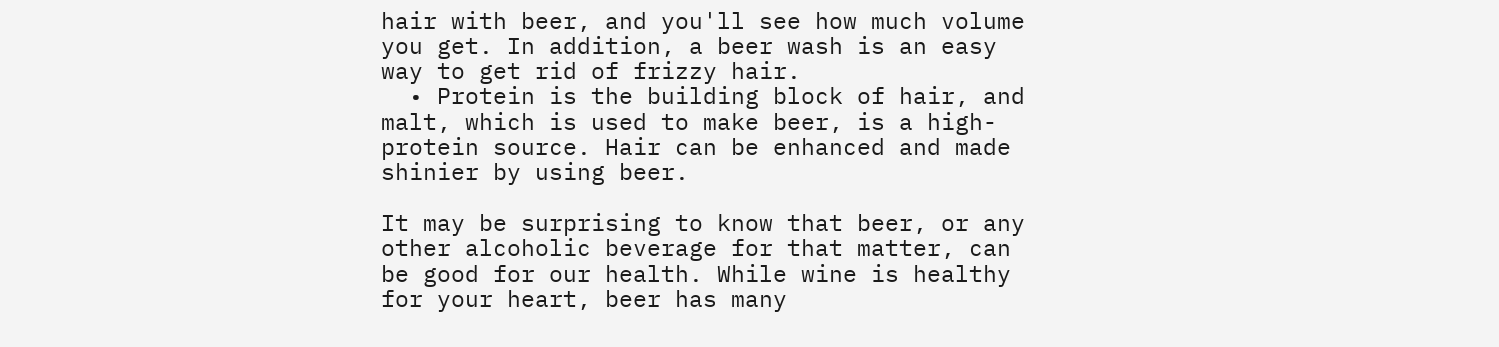hair with beer, and you'll see how much volume you get. In addition, a beer wash is an easy way to get rid of frizzy hair.
  • Protein is the building block of hair, and malt, which is used to make beer, is a high-protein source. Hair can be enhanced and made shinier by using beer.

It may be surprising to know that beer, or any other alcoholic beverage for that matter, can be good for our health. While wine is healthy for your heart, beer has many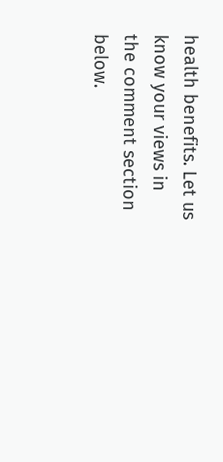health benefits. Let us know your views in the comment section below.